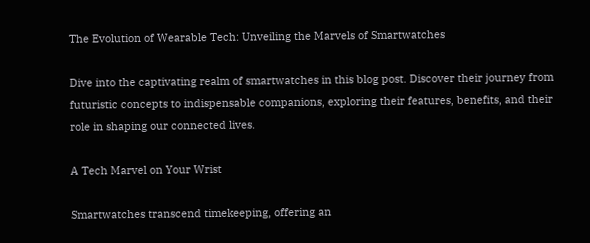The Evolution of Wearable Tech: Unveiling the Marvels of Smartwatches

Dive into the captivating realm of smartwatches in this blog post. Discover their journey from futuristic concepts to indispensable companions, exploring their features, benefits, and their role in shaping our connected lives.

A Tech Marvel on Your Wrist

Smartwatches transcend timekeeping, offering an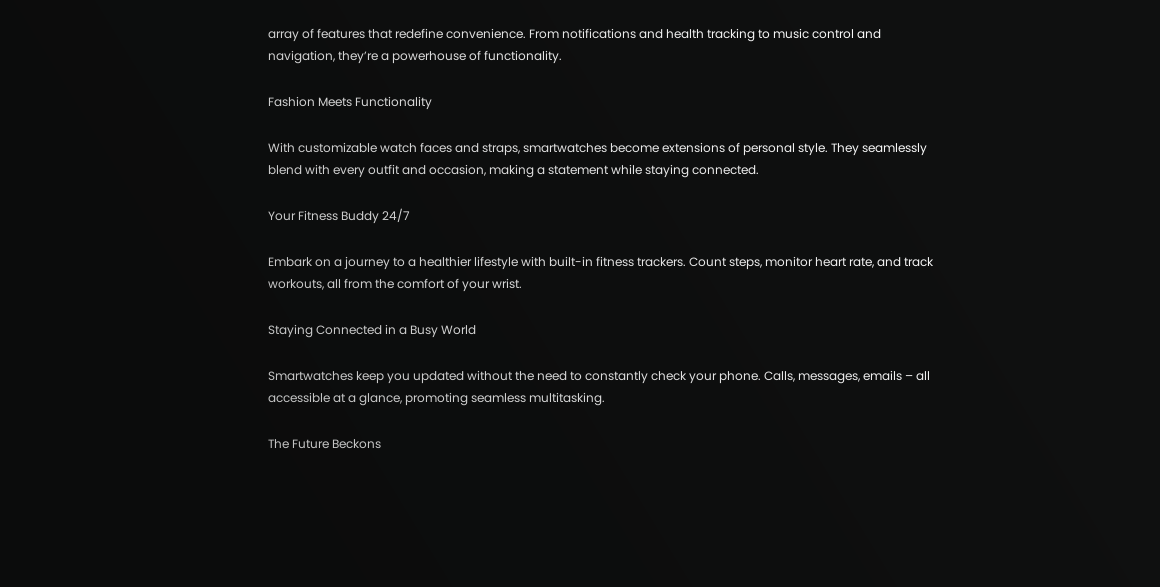array of features that redefine convenience. From notifications and health tracking to music control and navigation, they’re a powerhouse of functionality.

Fashion Meets Functionality

With customizable watch faces and straps, smartwatches become extensions of personal style. They seamlessly blend with every outfit and occasion, making a statement while staying connected.

Your Fitness Buddy 24/7

Embark on a journey to a healthier lifestyle with built-in fitness trackers. Count steps, monitor heart rate, and track workouts, all from the comfort of your wrist.

Staying Connected in a Busy World

Smartwatches keep you updated without the need to constantly check your phone. Calls, messages, emails – all accessible at a glance, promoting seamless multitasking.

The Future Beckons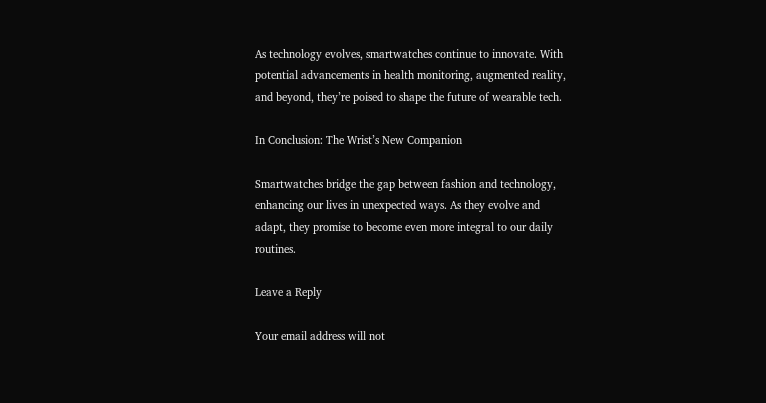As technology evolves, smartwatches continue to innovate. With potential advancements in health monitoring, augmented reality, and beyond, they’re poised to shape the future of wearable tech.

In Conclusion: The Wrist’s New Companion

Smartwatches bridge the gap between fashion and technology, enhancing our lives in unexpected ways. As they evolve and adapt, they promise to become even more integral to our daily routines.

Leave a Reply

Your email address will not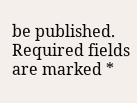be published. Required fields are marked *